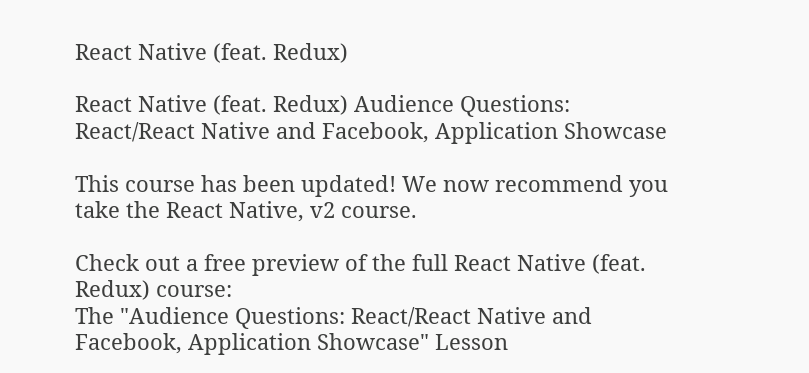React Native (feat. Redux)

React Native (feat. Redux) Audience Questions: React/React Native and Facebook, Application Showcase

This course has been updated! We now recommend you take the React Native, v2 course.

Check out a free preview of the full React Native (feat. Redux) course:
The "Audience Questions: React/React Native and Facebook, Application Showcase" Lesson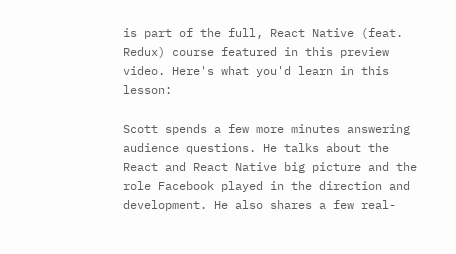is part of the full, React Native (feat. Redux) course featured in this preview video. Here's what you'd learn in this lesson:

Scott spends a few more minutes answering audience questions. He talks about the React and React Native big picture and the role Facebook played in the direction and development. He also shares a few real-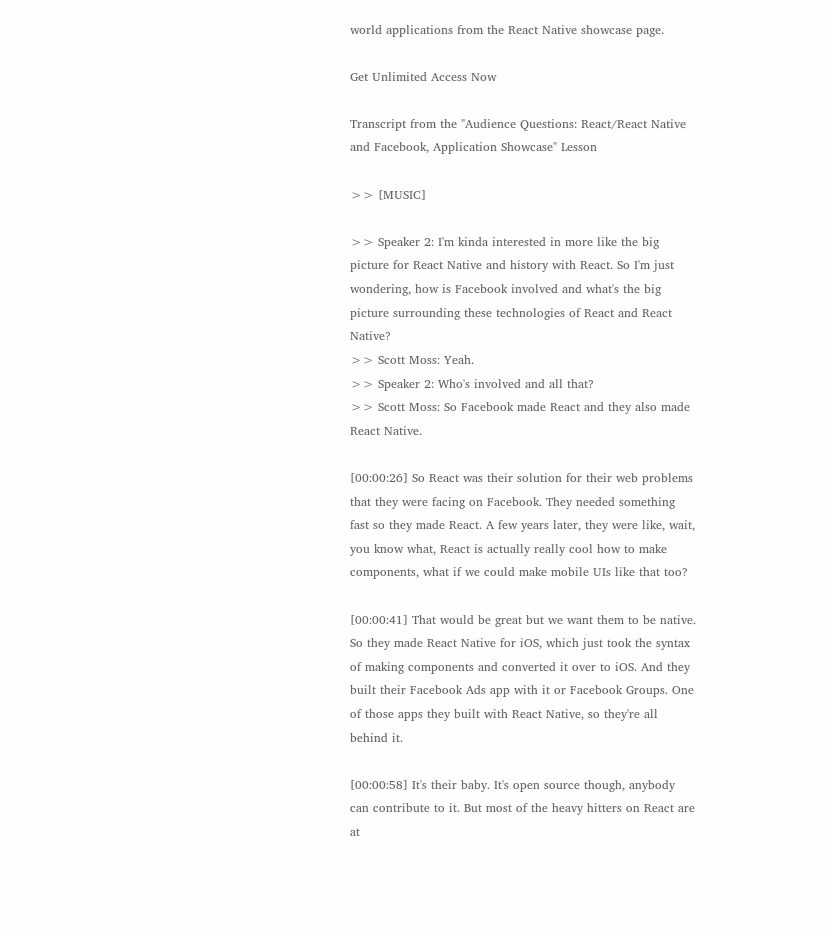world applications from the React Native showcase page.

Get Unlimited Access Now

Transcript from the "Audience Questions: React/React Native and Facebook, Application Showcase" Lesson

>> [MUSIC]

>> Speaker 2: I'm kinda interested in more like the big picture for React Native and history with React. So I'm just wondering, how is Facebook involved and what's the big picture surrounding these technologies of React and React Native?
>> Scott Moss: Yeah.
>> Speaker 2: Who's involved and all that?
>> Scott Moss: So Facebook made React and they also made React Native.

[00:00:26] So React was their solution for their web problems that they were facing on Facebook. They needed something fast so they made React. A few years later, they were like, wait, you know what, React is actually really cool how to make components, what if we could make mobile UIs like that too?

[00:00:41] That would be great but we want them to be native. So they made React Native for iOS, which just took the syntax of making components and converted it over to iOS. And they built their Facebook Ads app with it or Facebook Groups. One of those apps they built with React Native, so they're all behind it.

[00:00:58] It's their baby. It's open source though, anybody can contribute to it. But most of the heavy hitters on React are at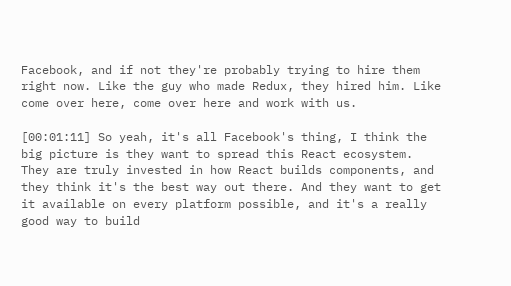Facebook, and if not they're probably trying to hire them right now. Like the guy who made Redux, they hired him. Like come over here, come over here and work with us.

[00:01:11] So yeah, it's all Facebook's thing, I think the big picture is they want to spread this React ecosystem. They are truly invested in how React builds components, and they think it's the best way out there. And they want to get it available on every platform possible, and it's a really good way to build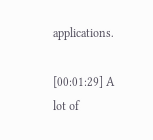applications.

[00:01:29] A lot of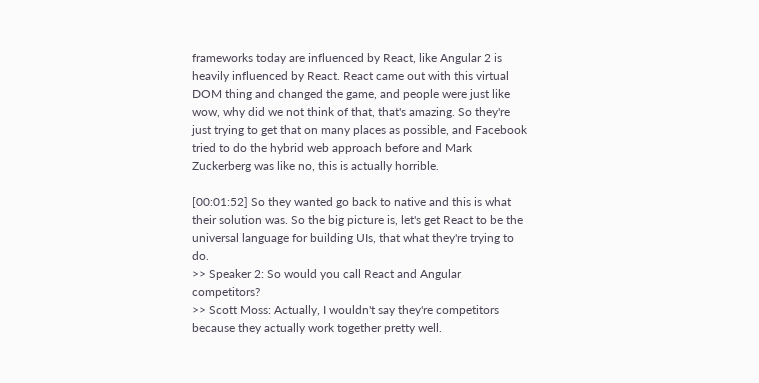frameworks today are influenced by React, like Angular 2 is heavily influenced by React. React came out with this virtual DOM thing and changed the game, and people were just like wow, why did we not think of that, that's amazing. So they're just trying to get that on many places as possible, and Facebook tried to do the hybrid web approach before and Mark Zuckerberg was like no, this is actually horrible.

[00:01:52] So they wanted go back to native and this is what their solution was. So the big picture is, let's get React to be the universal language for building UIs, that what they're trying to do.
>> Speaker 2: So would you call React and Angular competitors?
>> Scott Moss: Actually, I wouldn't say they're competitors because they actually work together pretty well.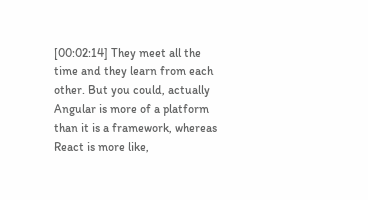[00:02:14] They meet all the time and they learn from each other. But you could, actually Angular is more of a platform than it is a framework, whereas React is more like,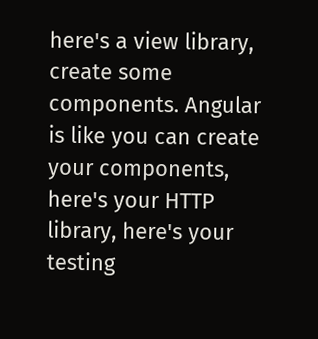here's a view library, create some components. Angular is like you can create your components, here's your HTTP library, here's your testing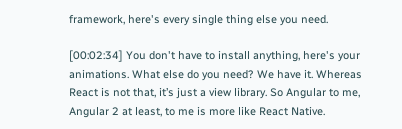framework, here's every single thing else you need.

[00:02:34] You don't have to install anything, here's your animations. What else do you need? We have it. Whereas React is not that, it’s just a view library. So Angular to me, Angular 2 at least, to me is more like React Native.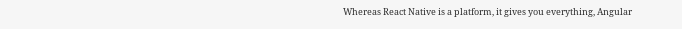Whereas React Native is a platform, it gives you everything, Angular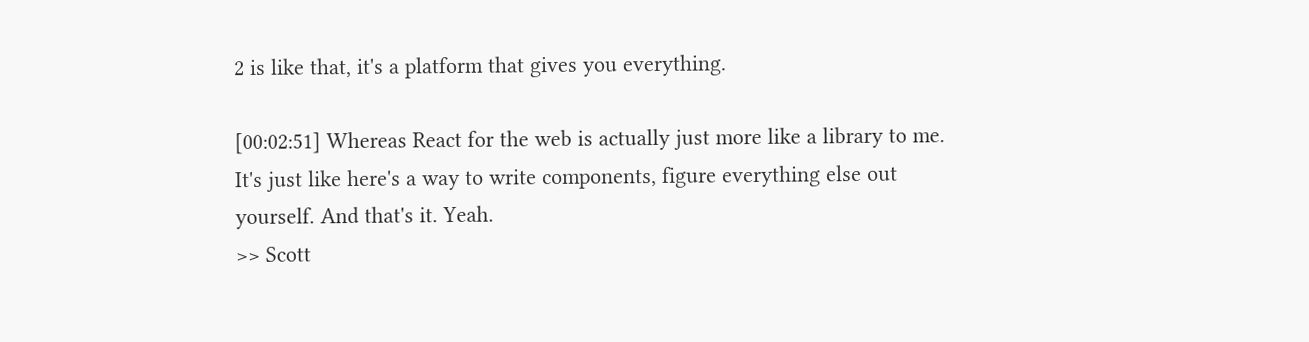2 is like that, it's a platform that gives you everything.

[00:02:51] Whereas React for the web is actually just more like a library to me. It's just like here's a way to write components, figure everything else out yourself. And that's it. Yeah.
>> Scott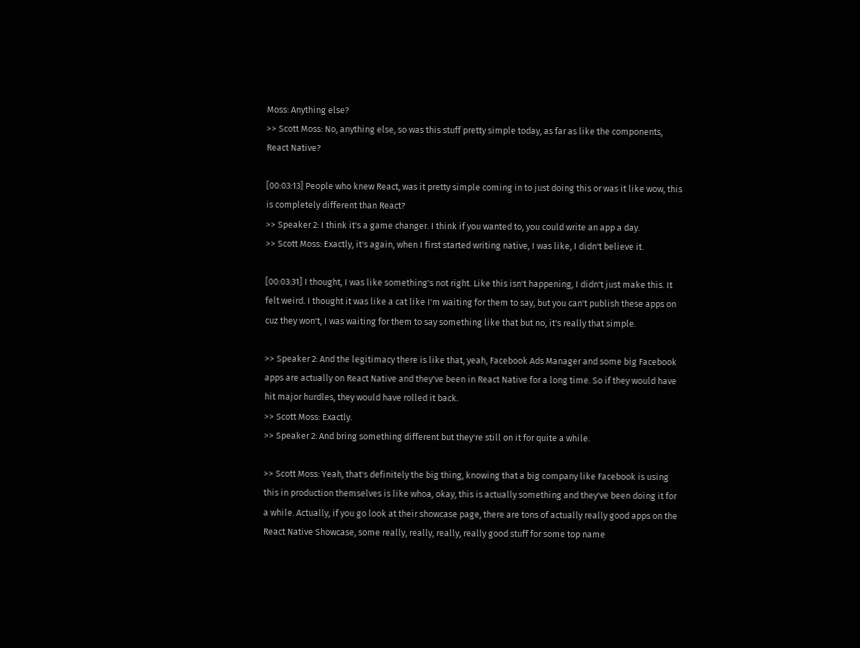Moss: Anything else?
>> Scott Moss: No, anything else, so was this stuff pretty simple today, as far as like the components, React Native?

[00:03:13] People who knew React, was it pretty simple coming in to just doing this or was it like wow, this is completely different than React?
>> Speaker 2: I think it's a game changer. I think if you wanted to, you could write an app a day.
>> Scott Moss: Exactly, it's again, when I first started writing native, I was like, I didn't believe it.

[00:03:31] I thought, I was like something's not right. Like this isn't happening, I didn't just make this. It felt weird. I thought it was like a cat like I'm waiting for them to say, but you can't publish these apps on cuz they won't, I was waiting for them to say something like that but no, it's really that simple.

>> Speaker 2: And the legitimacy there is like that, yeah, Facebook Ads Manager and some big Facebook apps are actually on React Native and they've been in React Native for a long time. So if they would have hit major hurdles, they would have rolled it back.
>> Scott Moss: Exactly.
>> Speaker 2: And bring something different but they're still on it for quite a while.

>> Scott Moss: Yeah, that's definitely the big thing, knowing that a big company like Facebook is using this in production themselves is like whoa, okay, this is actually something and they've been doing it for a while. Actually, if you go look at their showcase page, there are tons of actually really good apps on the React Native Showcase, some really, really, really, really good stuff for some top name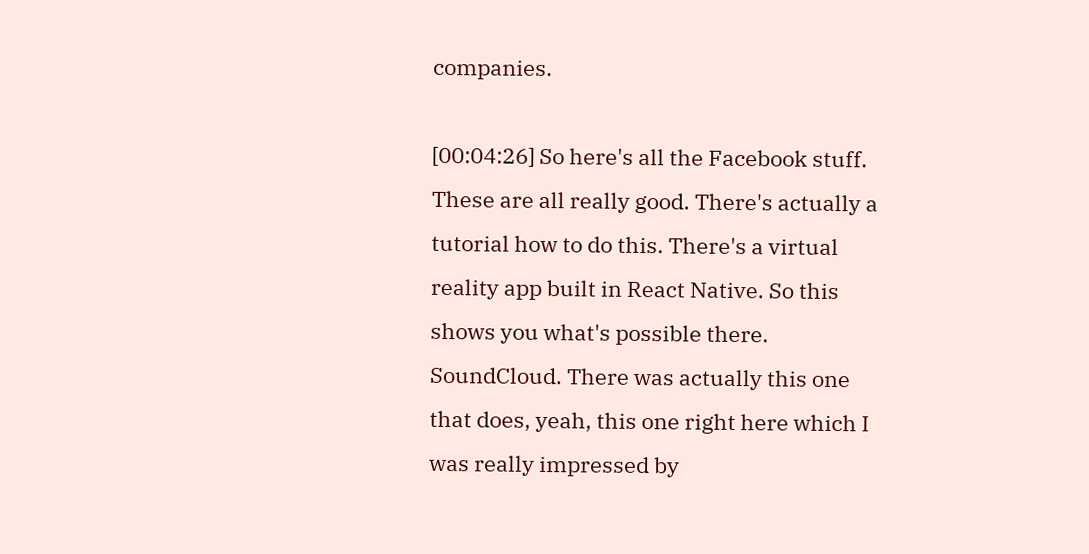companies.

[00:04:26] So here's all the Facebook stuff. These are all really good. There's actually a tutorial how to do this. There's a virtual reality app built in React Native. So this shows you what's possible there. SoundCloud. There was actually this one that does, yeah, this one right here which I was really impressed by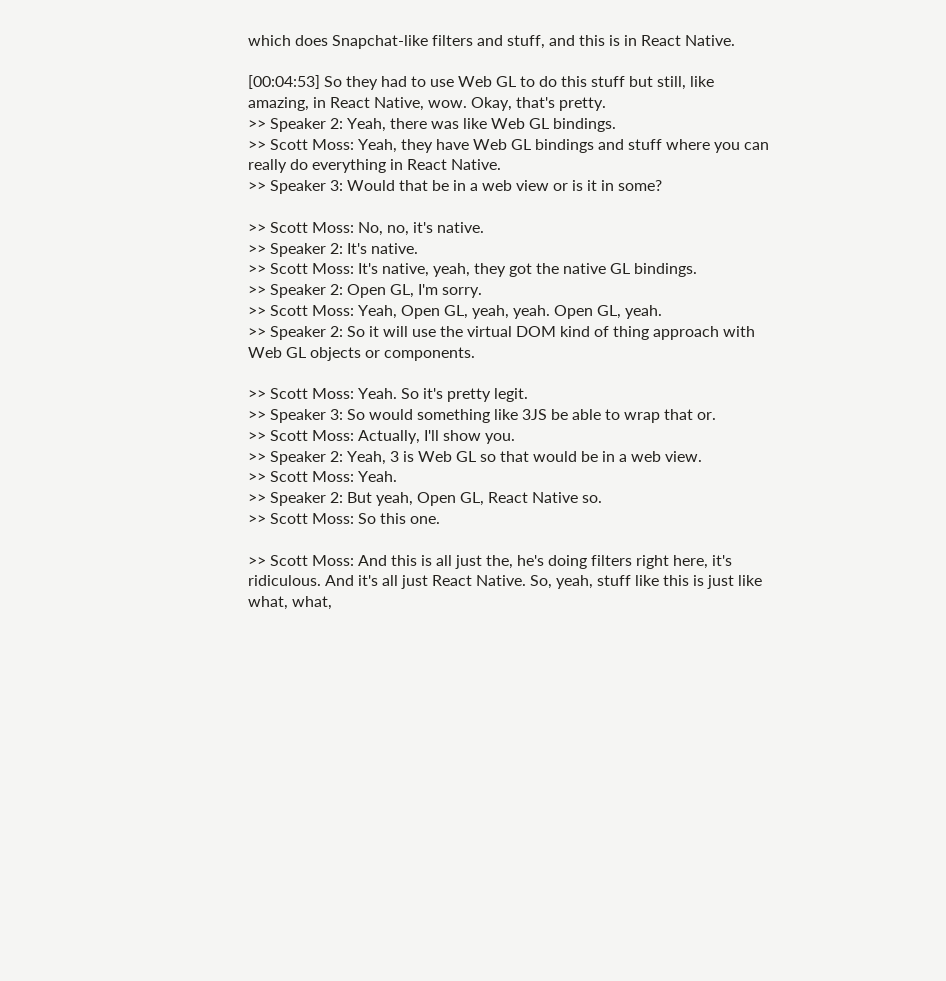which does Snapchat-like filters and stuff, and this is in React Native.

[00:04:53] So they had to use Web GL to do this stuff but still, like amazing, in React Native, wow. Okay, that's pretty.
>> Speaker 2: Yeah, there was like Web GL bindings.
>> Scott Moss: Yeah, they have Web GL bindings and stuff where you can really do everything in React Native.
>> Speaker 3: Would that be in a web view or is it in some?

>> Scott Moss: No, no, it's native.
>> Speaker 2: It's native.
>> Scott Moss: It's native, yeah, they got the native GL bindings.
>> Speaker 2: Open GL, I'm sorry.
>> Scott Moss: Yeah, Open GL, yeah, yeah. Open GL, yeah.
>> Speaker 2: So it will use the virtual DOM kind of thing approach with Web GL objects or components.

>> Scott Moss: Yeah. So it's pretty legit.
>> Speaker 3: So would something like 3JS be able to wrap that or.
>> Scott Moss: Actually, I'll show you.
>> Speaker 2: Yeah, 3 is Web GL so that would be in a web view.
>> Scott Moss: Yeah.
>> Speaker 2: But yeah, Open GL, React Native so.
>> Scott Moss: So this one.

>> Scott Moss: And this is all just the, he's doing filters right here, it's ridiculous. And it's all just React Native. So, yeah, stuff like this is just like what, what,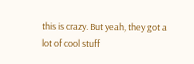this is crazy. But yeah, they got a lot of cool stuff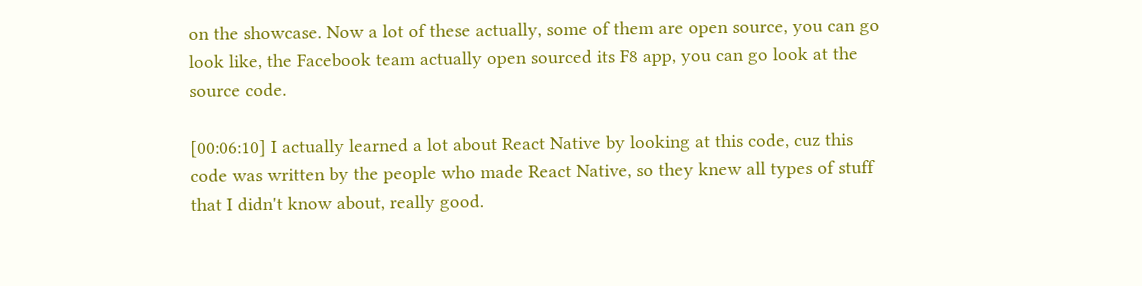on the showcase. Now a lot of these actually, some of them are open source, you can go look like, the Facebook team actually open sourced its F8 app, you can go look at the source code.

[00:06:10] I actually learned a lot about React Native by looking at this code, cuz this code was written by the people who made React Native, so they knew all types of stuff that I didn't know about, really good.